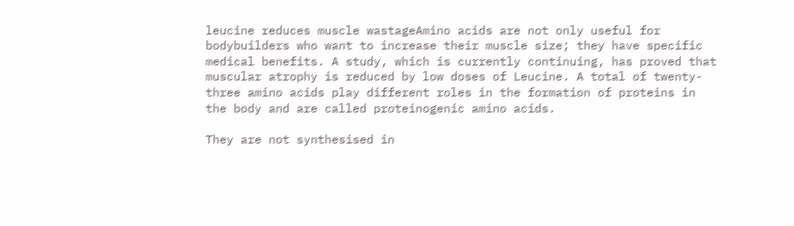leucine reduces muscle wastageAmino acids are not only useful for bodybuilders who want to increase their muscle size; they have specific medical benefits. A study, which is currently continuing, has proved that muscular atrophy is reduced by low doses of Leucine. A total of twenty-three amino acids play different roles in the formation of proteins in the body and are called proteinogenic amino acids.

They are not synthesised in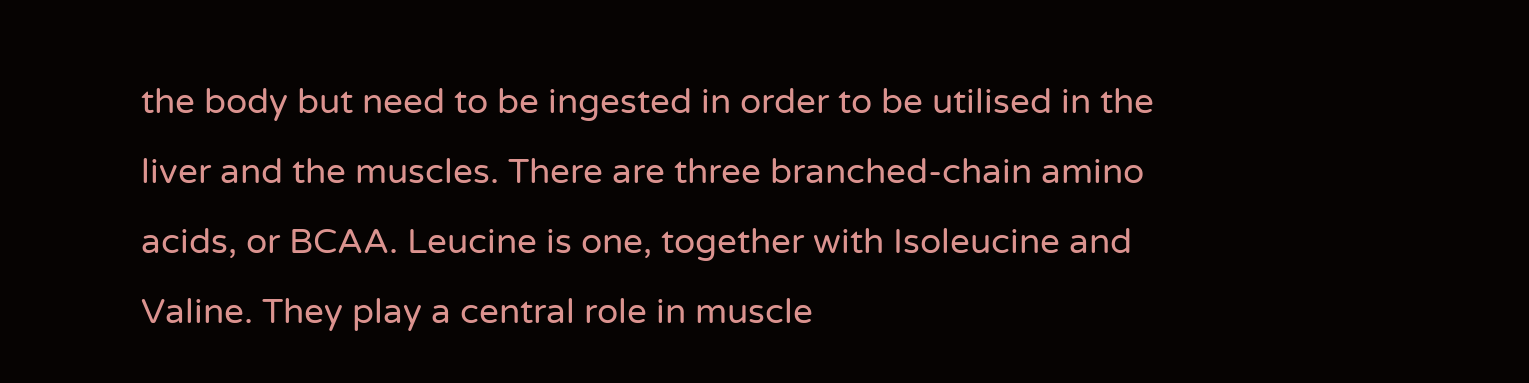the body but need to be ingested in order to be utilised in the liver and the muscles. There are three branched-chain amino acids, or BCAA. Leucine is one, together with Isoleucine and Valine. They play a central role in muscle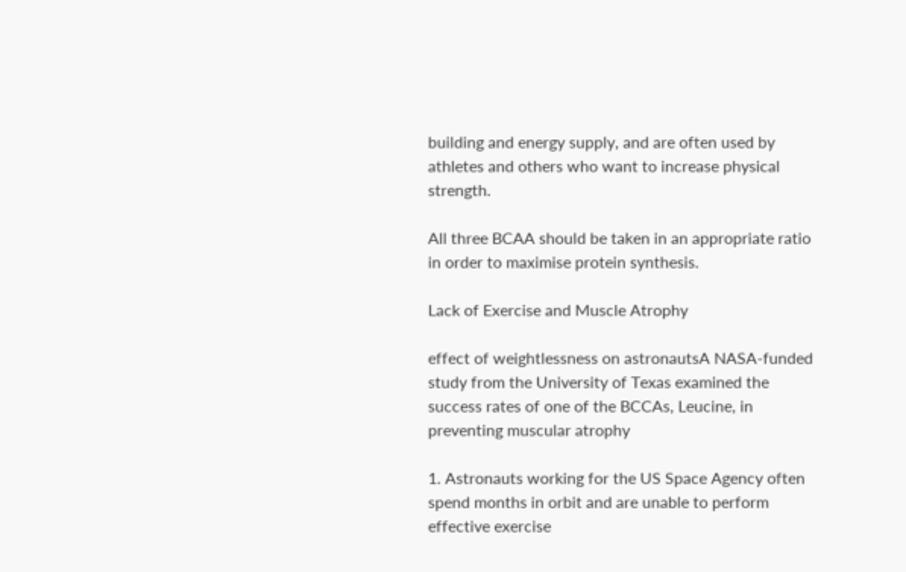building and energy supply, and are often used by athletes and others who want to increase physical strength.

All three BCAA should be taken in an appropriate ratio in order to maximise protein synthesis.

Lack of Exercise and Muscle Atrophy

effect of weightlessness on astronautsA NASA-funded study from the University of Texas examined the success rates of one of the BCCAs, Leucine, in preventing muscular atrophy

1. Astronauts working for the US Space Agency often spend months in orbit and are unable to perform effective exercise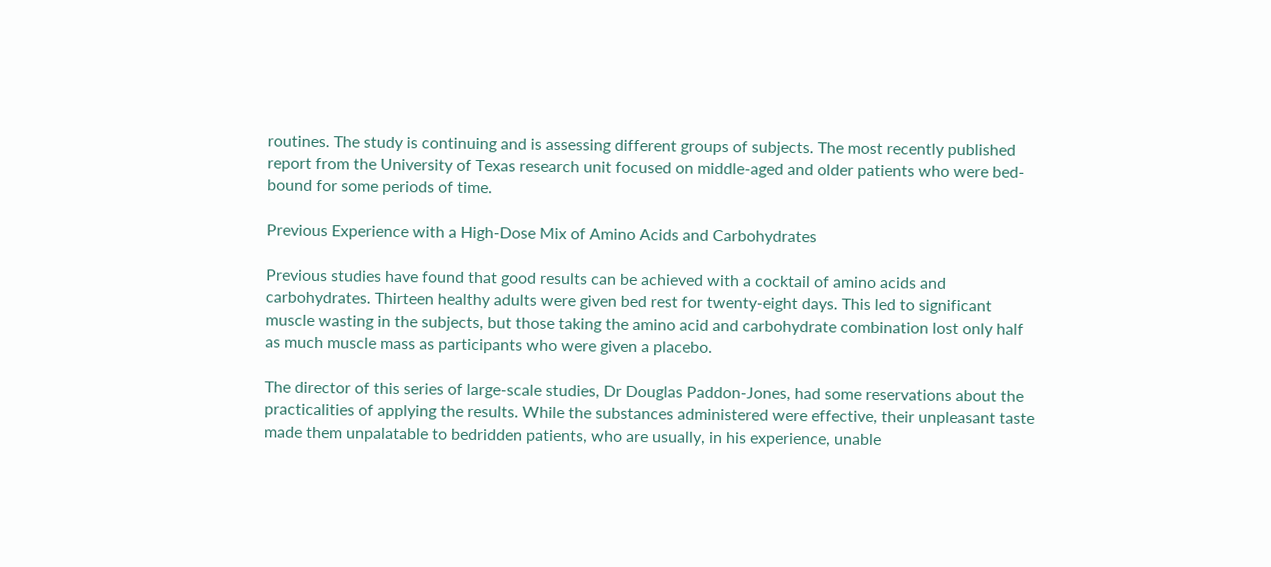routines. The study is continuing and is assessing different groups of subjects. The most recently published report from the University of Texas research unit focused on middle-aged and older patients who were bed-bound for some periods of time.

Previous Experience with a High-Dose Mix of Amino Acids and Carbohydrates

Previous studies have found that good results can be achieved with a cocktail of amino acids and carbohydrates. Thirteen healthy adults were given bed rest for twenty-eight days. This led to significant muscle wasting in the subjects, but those taking the amino acid and carbohydrate combination lost only half as much muscle mass as participants who were given a placebo.

The director of this series of large-scale studies, Dr Douglas Paddon-Jones, had some reservations about the practicalities of applying the results. While the substances administered were effective, their unpleasant taste made them unpalatable to bedridden patients, who are usually, in his experience, unable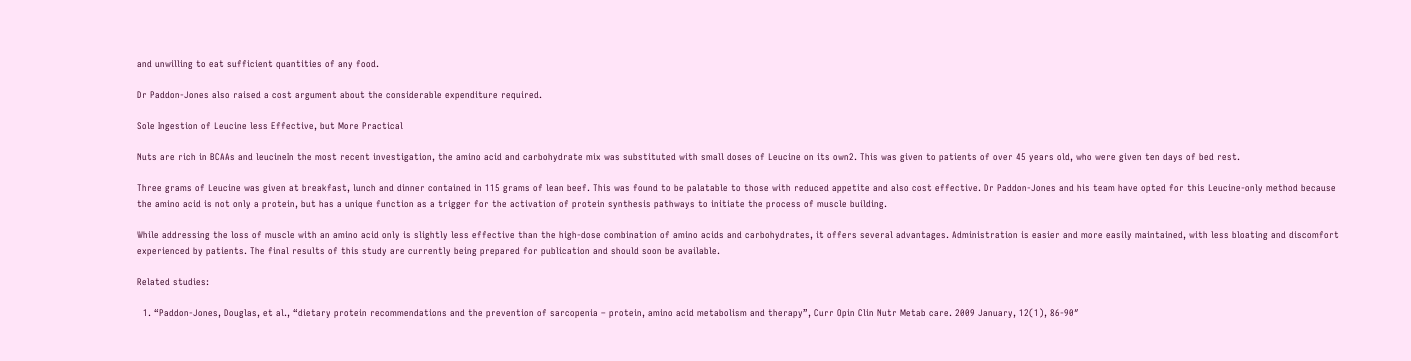and unwilling to eat sufficient quantities of any food.

Dr Paddon-Jones also raised a cost argument about the considerable expenditure required.

Sole Ingestion of Leucine less Effective, but More Practical

Nuts are rich in BCAAs and leucineIn the most recent investigation, the amino acid and carbohydrate mix was substituted with small doses of Leucine on its own2. This was given to patients of over 45 years old, who were given ten days of bed rest.

Three grams of Leucine was given at breakfast, lunch and dinner contained in 115 grams of lean beef. This was found to be palatable to those with reduced appetite and also cost effective. Dr Paddon-Jones and his team have opted for this Leucine-only method because the amino acid is not only a protein, but has a unique function as a trigger for the activation of protein synthesis pathways to initiate the process of muscle building.

While addressing the loss of muscle with an amino acid only is slightly less effective than the high-dose combination of amino acids and carbohydrates, it offers several advantages. Administration is easier and more easily maintained, with less bloating and discomfort experienced by patients. The final results of this study are currently being prepared for publication and should soon be available.

Related studies:

  1. “Paddon-Jones, Douglas, et al., “dietary protein recommendations and the prevention of sarcopenia – protein, amino acid metabolism and therapy”, Curr Opin Clin Nutr Metab care. 2009 January, 12(1), 86-90″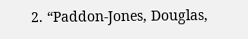2. “Paddon-Jones, Douglas,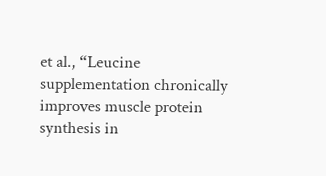et al., “Leucine supplementation chronically improves muscle protein synthesis in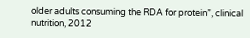older adults consuming the RDA for protein”, clinical nutrition, 2012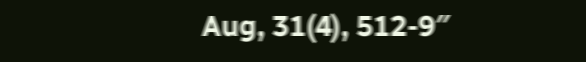Aug, 31(4), 512-9″